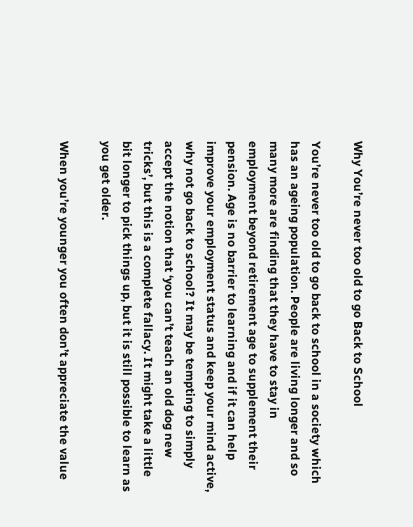Why You’re never too old to go Back to School

You’re never too old to go back to school in a society which has an ageing population. People are living longer and so many more are finding that they have to stay in employment beyond retirement age to supplement their pension. Age is no barrier to learning and if it can help improve your employment status and keep your mind active, why not go back to school? It may be tempting to simply accept the notion that ‘you can’t teach an old dog new tricks’, but this is a complete fallacy. It might take a little bit longer to pick things up, but it is still possible to learn as you get older.

When you’re younger you often don’t appreciate the value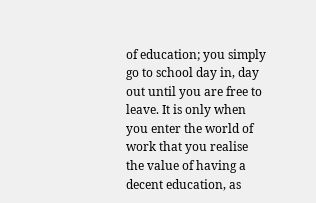of education; you simply go to school day in, day out until you are free to leave. It is only when you enter the world of work that you realise the value of having a decent education, as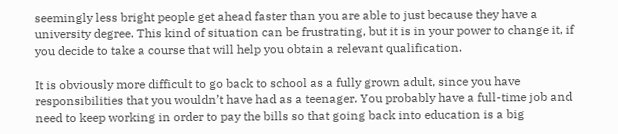seemingly less bright people get ahead faster than you are able to just because they have a university degree. This kind of situation can be frustrating, but it is in your power to change it, if you decide to take a course that will help you obtain a relevant qualification.

It is obviously more difficult to go back to school as a fully grown adult, since you have responsibilities that you wouldn’t have had as a teenager. You probably have a full-time job and need to keep working in order to pay the bills so that going back into education is a big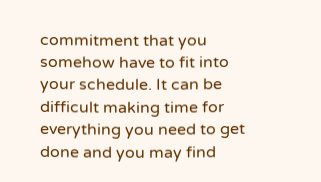commitment that you somehow have to fit into your schedule. It can be difficult making time for everything you need to get done and you may find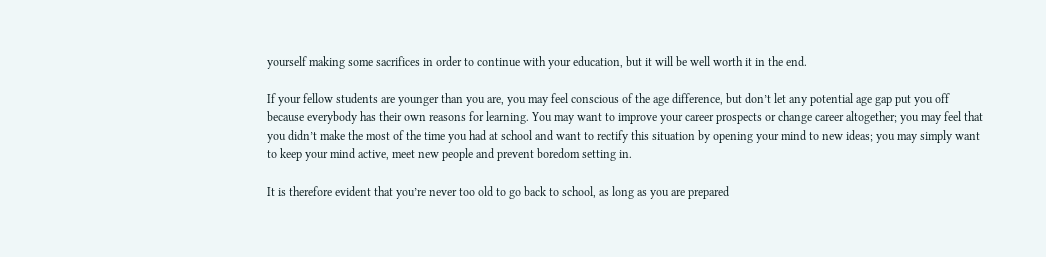yourself making some sacrifices in order to continue with your education, but it will be well worth it in the end.

If your fellow students are younger than you are, you may feel conscious of the age difference, but don’t let any potential age gap put you off because everybody has their own reasons for learning. You may want to improve your career prospects or change career altogether; you may feel that you didn’t make the most of the time you had at school and want to rectify this situation by opening your mind to new ideas; you may simply want to keep your mind active, meet new people and prevent boredom setting in.

It is therefore evident that you’re never too old to go back to school, as long as you are prepared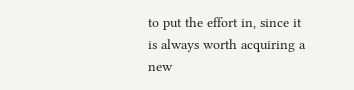to put the effort in, since it is always worth acquiring a new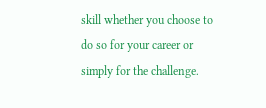skill whether you choose to do so for your career or simply for the challenge.